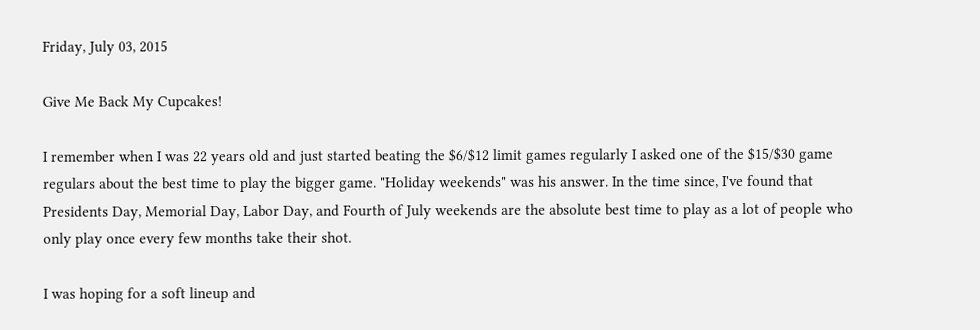Friday, July 03, 2015

Give Me Back My Cupcakes!

I remember when I was 22 years old and just started beating the $6/$12 limit games regularly I asked one of the $15/$30 game regulars about the best time to play the bigger game. "Holiday weekends" was his answer. In the time since, I've found that Presidents Day, Memorial Day, Labor Day, and Fourth of July weekends are the absolute best time to play as a lot of people who only play once every few months take their shot.

I was hoping for a soft lineup and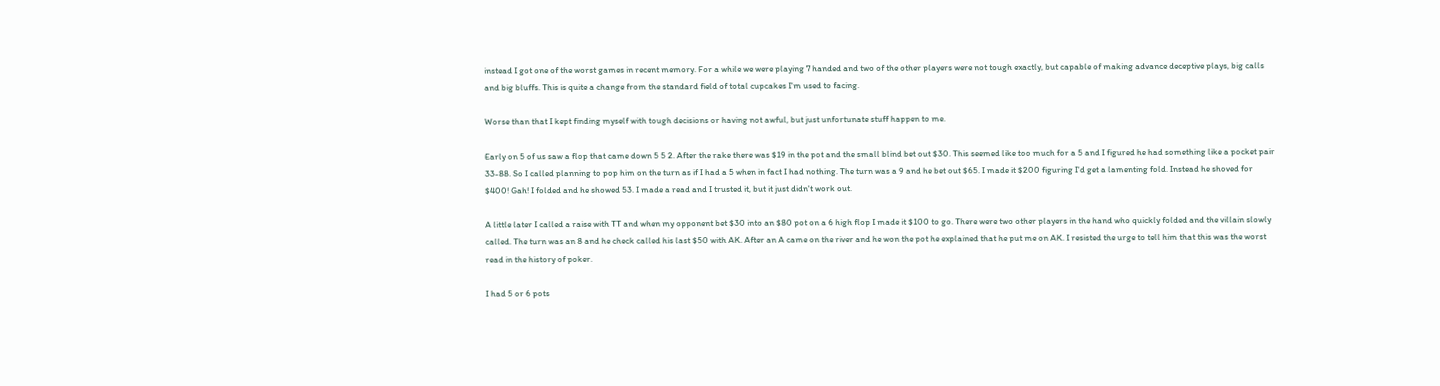instead I got one of the worst games in recent memory. For a while we were playing 7 handed and two of the other players were not tough exactly, but capable of making advance deceptive plays, big calls and big bluffs. This is quite a change from the standard field of total cupcakes I'm used to facing.

Worse than that I kept finding myself with tough decisions or having not awful, but just unfortunate stuff happen to me.

Early on 5 of us saw a flop that came down 5 5 2. After the rake there was $19 in the pot and the small blind bet out $30. This seemed like too much for a 5 and I figured he had something like a pocket pair 33-88. So I called planning to pop him on the turn as if I had a 5 when in fact I had nothing. The turn was a 9 and he bet out $65. I made it $200 figuring I'd get a lamenting fold. Instead he shoved for $400! Gah! I folded and he showed 53. I made a read and I trusted it, but it just didn't work out.

A little later I called a raise with TT and when my opponent bet $30 into an $80 pot on a 6 high flop I made it $100 to go. There were two other players in the hand who quickly folded and the villain slowly called. The turn was an 8 and he check called his last $50 with AK. After an A came on the river and he won the pot he explained that he put me on AK. I resisted the urge to tell him that this was the worst read in the history of poker.

I had 5 or 6 pots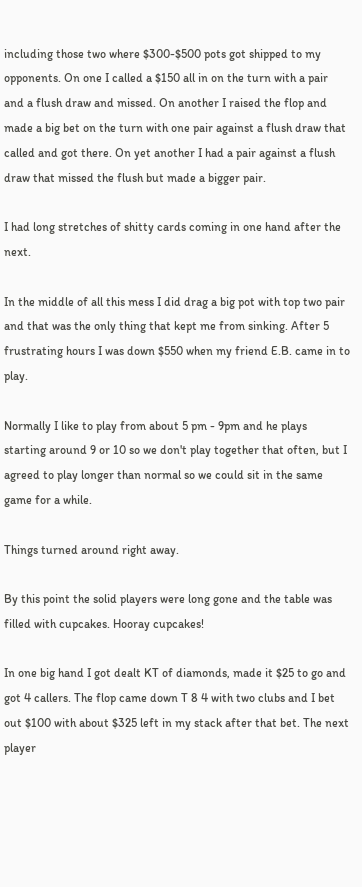including those two where $300-$500 pots got shipped to my opponents. On one I called a $150 all in on the turn with a pair and a flush draw and missed. On another I raised the flop and made a big bet on the turn with one pair against a flush draw that called and got there. On yet another I had a pair against a flush draw that missed the flush but made a bigger pair.

I had long stretches of shitty cards coming in one hand after the next.

In the middle of all this mess I did drag a big pot with top two pair and that was the only thing that kept me from sinking. After 5 frustrating hours I was down $550 when my friend E.B. came in to play.

Normally I like to play from about 5 pm - 9pm and he plays starting around 9 or 10 so we don't play together that often, but I agreed to play longer than normal so we could sit in the same game for a while.

Things turned around right away.

By this point the solid players were long gone and the table was filled with cupcakes. Hooray cupcakes!

In one big hand I got dealt KT of diamonds, made it $25 to go and got 4 callers. The flop came down T 8 4 with two clubs and I bet out $100 with about $325 left in my stack after that bet. The next player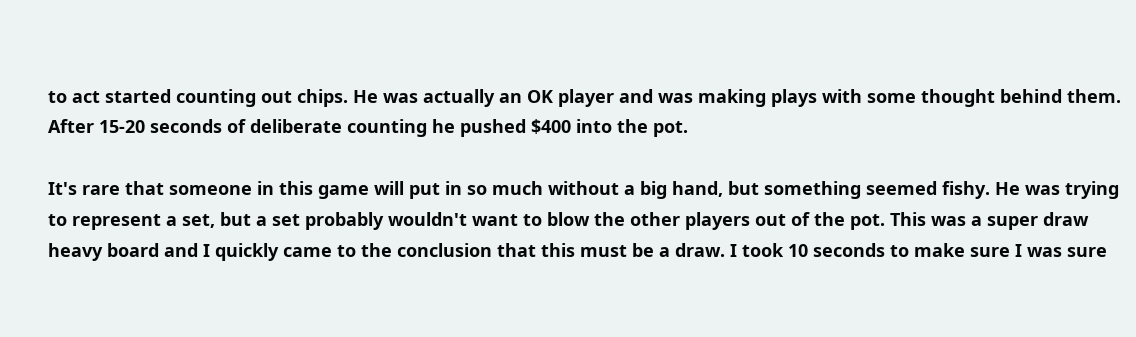to act started counting out chips. He was actually an OK player and was making plays with some thought behind them. After 15-20 seconds of deliberate counting he pushed $400 into the pot.

It's rare that someone in this game will put in so much without a big hand, but something seemed fishy. He was trying to represent a set, but a set probably wouldn't want to blow the other players out of the pot. This was a super draw heavy board and I quickly came to the conclusion that this must be a draw. I took 10 seconds to make sure I was sure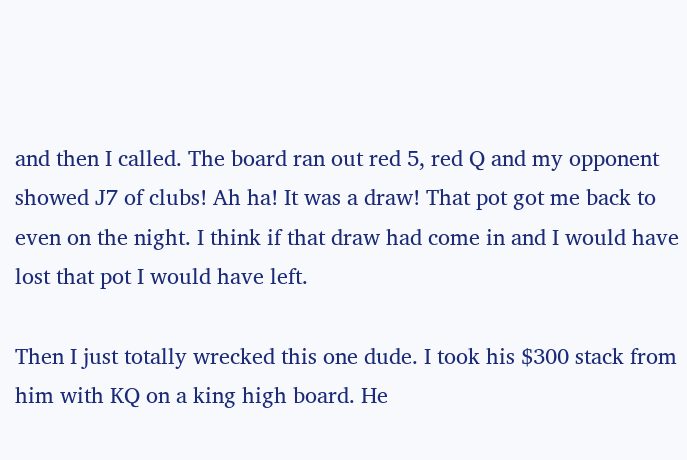and then I called. The board ran out red 5, red Q and my opponent showed J7 of clubs! Ah ha! It was a draw! That pot got me back to even on the night. I think if that draw had come in and I would have lost that pot I would have left.

Then I just totally wrecked this one dude. I took his $300 stack from him with KQ on a king high board. He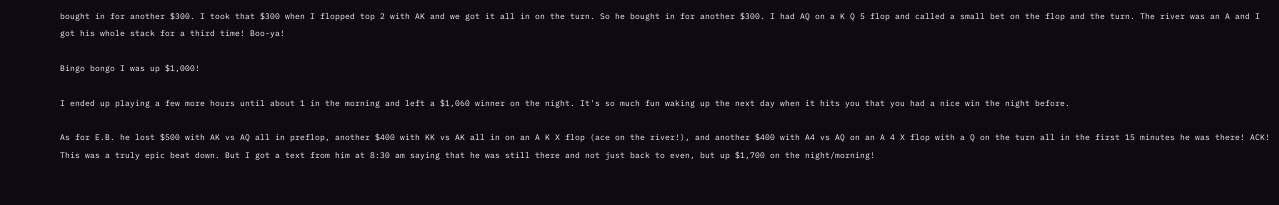bought in for another $300. I took that $300 when I flopped top 2 with AK and we got it all in on the turn. So he bought in for another $300. I had AQ on a K Q 5 flop and called a small bet on the flop and the turn. The river was an A and I got his whole stack for a third time! Boo-ya!

Bingo bongo I was up $1,000!

I ended up playing a few more hours until about 1 in the morning and left a $1,060 winner on the night. It's so much fun waking up the next day when it hits you that you had a nice win the night before.

As for E.B. he lost $500 with AK vs AQ all in preflop, another $400 with KK vs AK all in on an A K X flop (ace on the river!), and another $400 with A4 vs AQ on an A 4 X flop with a Q on the turn all in the first 15 minutes he was there! ACK! This was a truly epic beat down. But I got a text from him at 8:30 am saying that he was still there and not just back to even, but up $1,700 on the night/morning!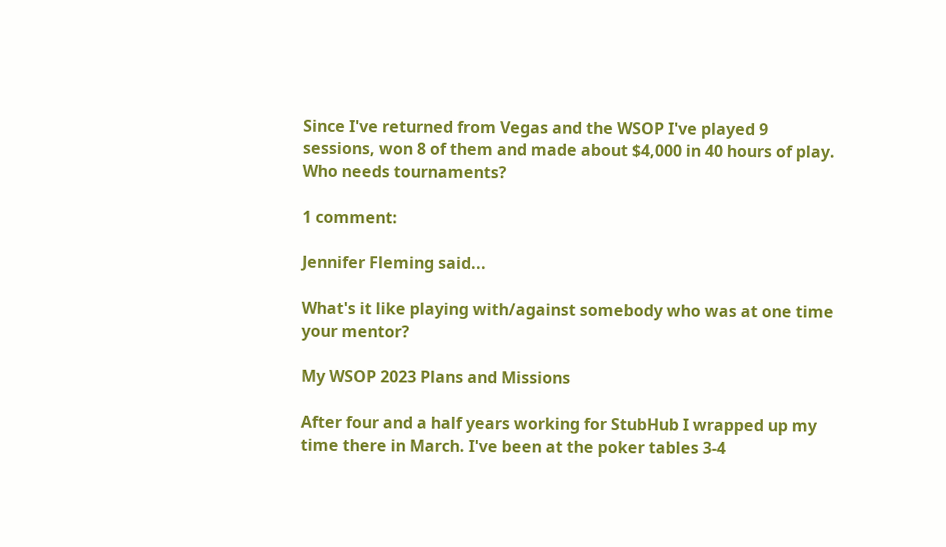Since I've returned from Vegas and the WSOP I've played 9 sessions, won 8 of them and made about $4,000 in 40 hours of play. Who needs tournaments?

1 comment:

Jennifer Fleming said...

What's it like playing with/against somebody who was at one time your mentor?

My WSOP 2023 Plans and Missions

After four and a half years working for StubHub I wrapped up my time there in March. I've been at the poker tables 3-4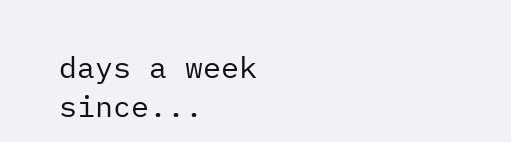days a week since...